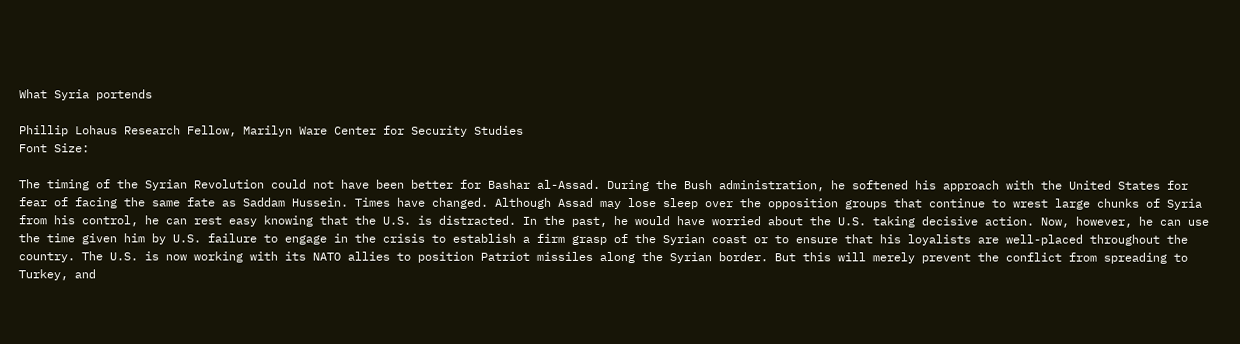What Syria portends

Phillip Lohaus Research Fellow, Marilyn Ware Center for Security Studies
Font Size:

The timing of the Syrian Revolution could not have been better for Bashar al-Assad. During the Bush administration, he softened his approach with the United States for fear of facing the same fate as Saddam Hussein. Times have changed. Although Assad may lose sleep over the opposition groups that continue to wrest large chunks of Syria from his control, he can rest easy knowing that the U.S. is distracted. In the past, he would have worried about the U.S. taking decisive action. Now, however, he can use the time given him by U.S. failure to engage in the crisis to establish a firm grasp of the Syrian coast or to ensure that his loyalists are well-placed throughout the country. The U.S. is now working with its NATO allies to position Patriot missiles along the Syrian border. But this will merely prevent the conflict from spreading to Turkey, and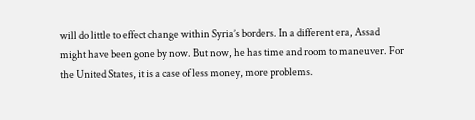will do little to effect change within Syria’s borders. In a different era, Assad might have been gone by now. But now, he has time and room to maneuver. For the United States, it is a case of less money, more problems.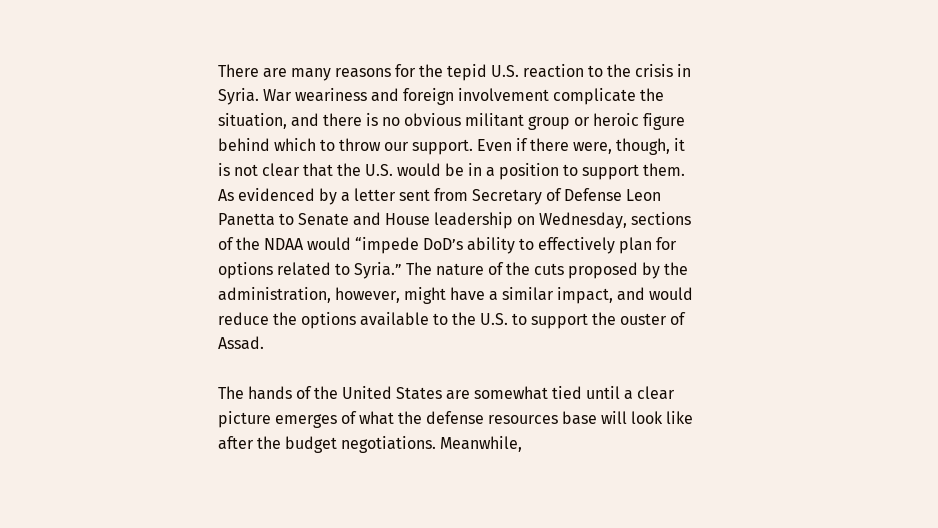There are many reasons for the tepid U.S. reaction to the crisis in Syria. War weariness and foreign involvement complicate the situation, and there is no obvious militant group or heroic figure behind which to throw our support. Even if there were, though, it is not clear that the U.S. would be in a position to support them. As evidenced by a letter sent from Secretary of Defense Leon Panetta to Senate and House leadership on Wednesday, sections of the NDAA would “impede DoD’s ability to effectively plan for options related to Syria.” The nature of the cuts proposed by the administration, however, might have a similar impact, and would reduce the options available to the U.S. to support the ouster of Assad.

The hands of the United States are somewhat tied until a clear picture emerges of what the defense resources base will look like after the budget negotiations. Meanwhile,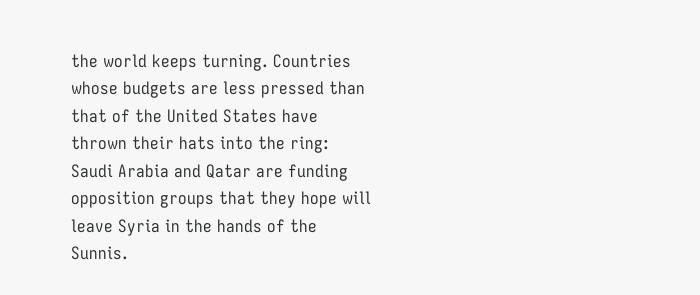the world keeps turning. Countries whose budgets are less pressed than that of the United States have thrown their hats into the ring: Saudi Arabia and Qatar are funding opposition groups that they hope will leave Syria in the hands of the Sunnis.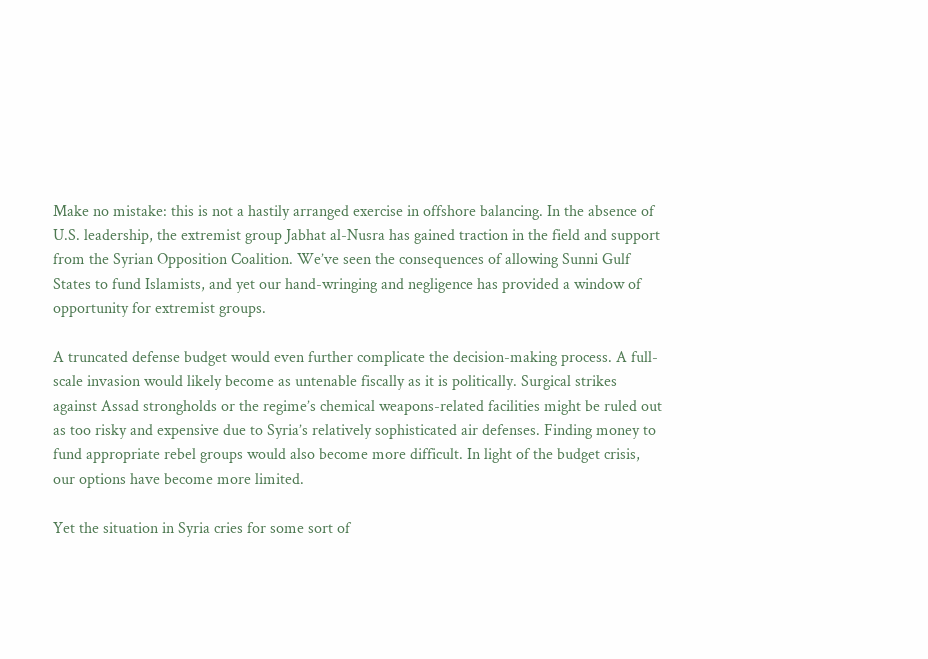Make no mistake: this is not a hastily arranged exercise in offshore balancing. In the absence of U.S. leadership, the extremist group Jabhat al-Nusra has gained traction in the field and support from the Syrian Opposition Coalition. We’ve seen the consequences of allowing Sunni Gulf States to fund Islamists, and yet our hand-wringing and negligence has provided a window of opportunity for extremist groups.

A truncated defense budget would even further complicate the decision-making process. A full-scale invasion would likely become as untenable fiscally as it is politically. Surgical strikes against Assad strongholds or the regime’s chemical weapons-related facilities might be ruled out as too risky and expensive due to Syria’s relatively sophisticated air defenses. Finding money to fund appropriate rebel groups would also become more difficult. In light of the budget crisis, our options have become more limited.

Yet the situation in Syria cries for some sort of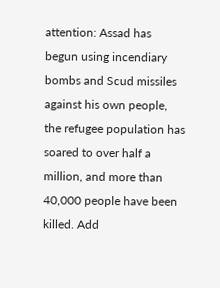attention: Assad has begun using incendiary bombs and Scud missiles against his own people, the refugee population has soared to over half a million, and more than 40,000 people have been killed. Add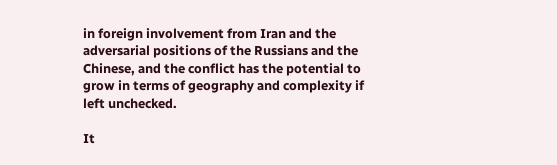in foreign involvement from Iran and the adversarial positions of the Russians and the Chinese, and the conflict has the potential to grow in terms of geography and complexity if left unchecked.

It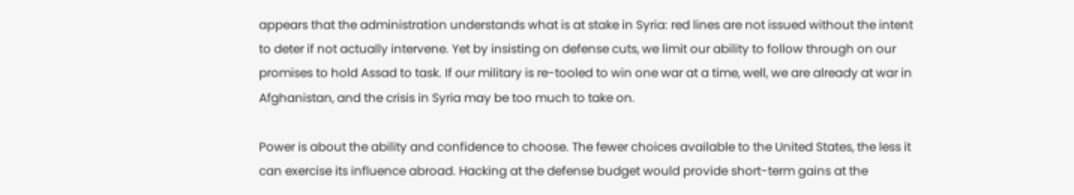appears that the administration understands what is at stake in Syria: red lines are not issued without the intent to deter if not actually intervene. Yet by insisting on defense cuts, we limit our ability to follow through on our promises to hold Assad to task. If our military is re-tooled to win one war at a time, well, we are already at war in Afghanistan, and the crisis in Syria may be too much to take on.

Power is about the ability and confidence to choose. The fewer choices available to the United States, the less it can exercise its influence abroad. Hacking at the defense budget would provide short-term gains at the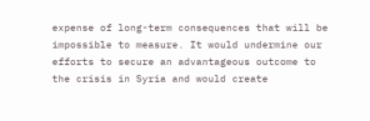expense of long-term consequences that will be impossible to measure. It would undermine our efforts to secure an advantageous outcome to the crisis in Syria and would create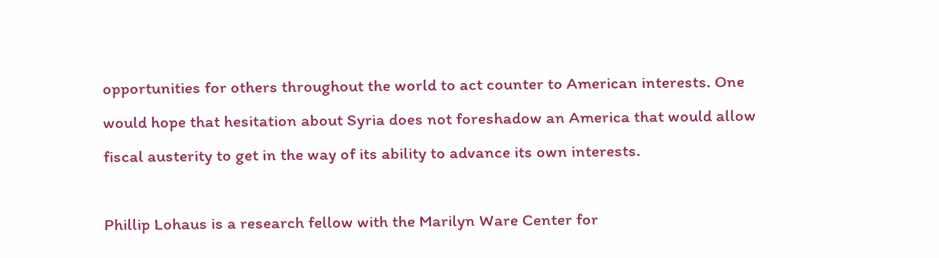opportunities for others throughout the world to act counter to American interests. One would hope that hesitation about Syria does not foreshadow an America that would allow fiscal austerity to get in the way of its ability to advance its own interests.

Phillip Lohaus is a research fellow with the Marilyn Ware Center for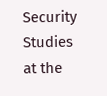Security Studies at the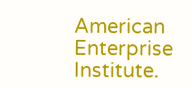American Enterprise Institute.